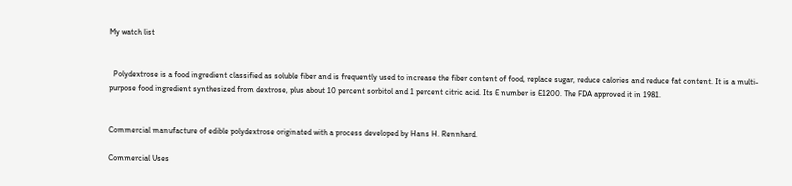My watch list


  Polydextrose is a food ingredient classified as soluble fiber and is frequently used to increase the fiber content of food, replace sugar, reduce calories and reduce fat content. It is a multi-purpose food ingredient synthesized from dextrose, plus about 10 percent sorbitol and 1 percent citric acid. Its E number is E1200. The FDA approved it in 1981.


Commercial manufacture of edible polydextrose originated with a process developed by Hans H. Rennhard.

Commercial Uses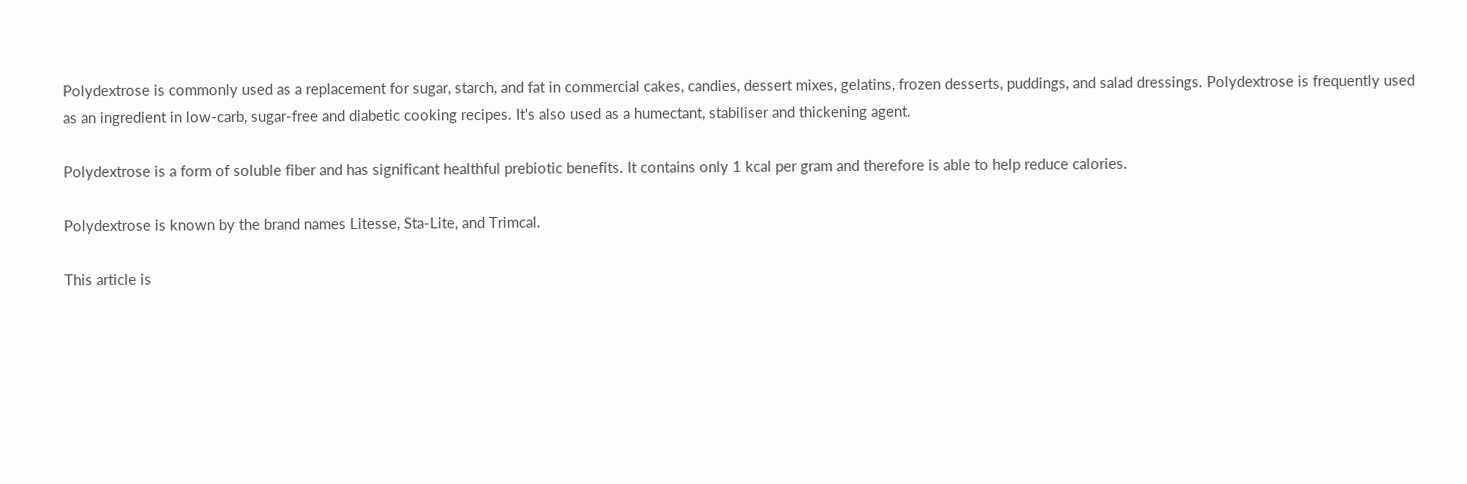Polydextrose is commonly used as a replacement for sugar, starch, and fat in commercial cakes, candies, dessert mixes, gelatins, frozen desserts, puddings, and salad dressings. Polydextrose is frequently used as an ingredient in low-carb, sugar-free and diabetic cooking recipes. It's also used as a humectant, stabiliser and thickening agent.

Polydextrose is a form of soluble fiber and has significant healthful prebiotic benefits. It contains only 1 kcal per gram and therefore is able to help reduce calories.

Polydextrose is known by the brand names Litesse, Sta-Lite, and Trimcal.

This article is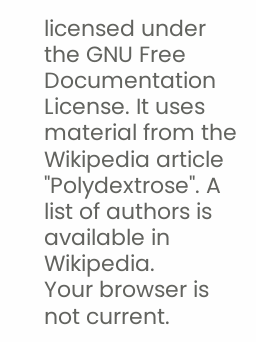licensed under the GNU Free Documentation License. It uses material from the Wikipedia article "Polydextrose". A list of authors is available in Wikipedia.
Your browser is not current.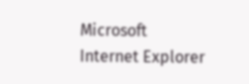Microsoft Internet Explorer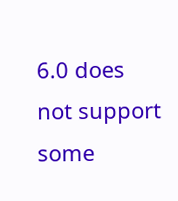6.0 does not support some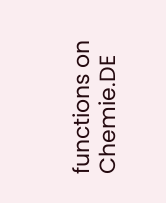functions on Chemie.DE